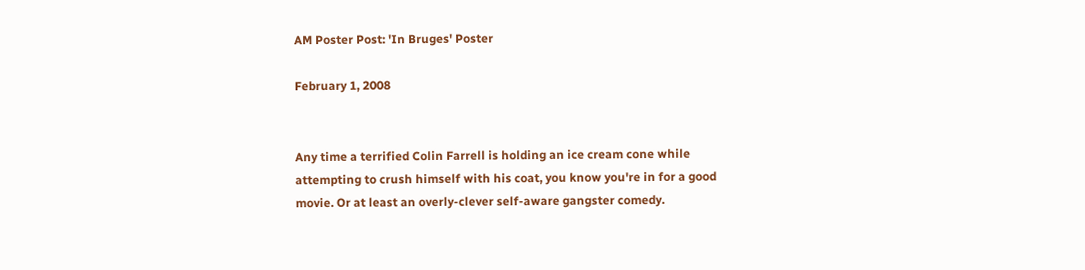AM Poster Post: 'In Bruges' Poster

February 1, 2008


Any time a terrified Colin Farrell is holding an ice cream cone while attempting to crush himself with his coat, you know you're in for a good movie. Or at least an overly-clever self-aware gangster comedy.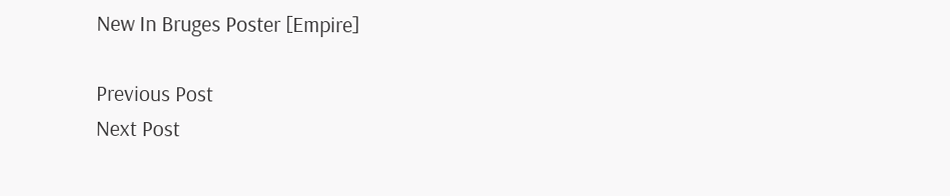New In Bruges Poster [Empire]

Previous Post
Next Post